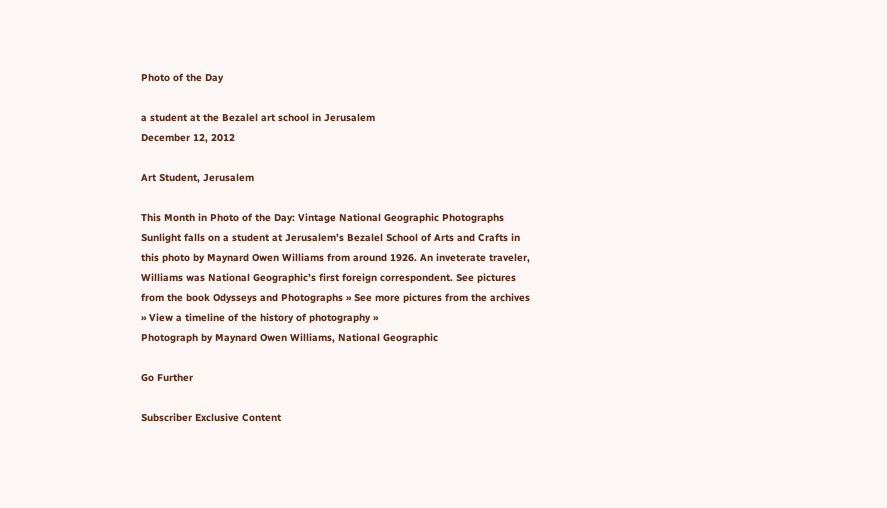Photo of the Day

a student at the Bezalel art school in Jerusalem
December 12, 2012

Art Student, Jerusalem

This Month in Photo of the Day: Vintage National Geographic Photographs Sunlight falls on a student at Jerusalem’s Bezalel School of Arts and Crafts in this photo by Maynard Owen Williams from around 1926. An inveterate traveler, Williams was National Geographic’s first foreign correspondent. See pictures from the book Odysseys and Photographs » See more pictures from the archives » View a timeline of the history of photography »
Photograph by Maynard Owen Williams, National Geographic

Go Further

Subscriber Exclusive Content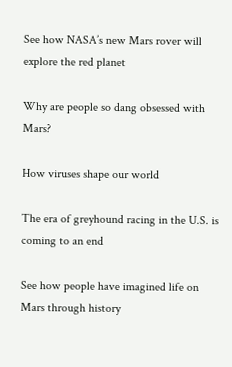See how NASA’s new Mars rover will explore the red planet

Why are people so dang obsessed with Mars?

How viruses shape our world

The era of greyhound racing in the U.S. is coming to an end

See how people have imagined life on Mars through history